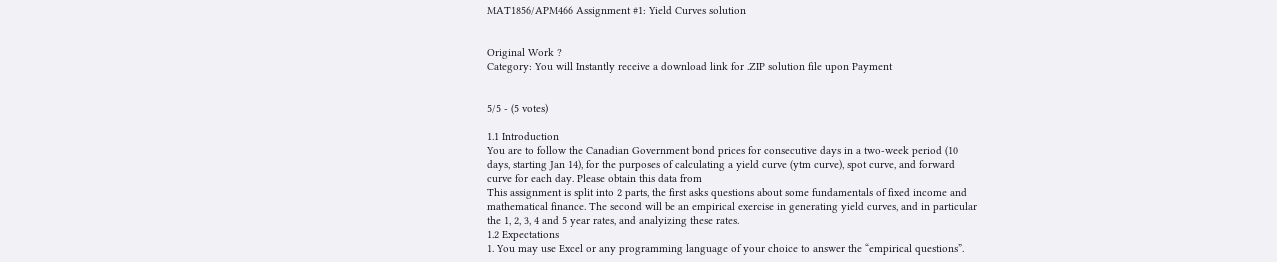MAT1856/APM466 Assignment #1: Yield Curves solution


Original Work ?
Category: You will Instantly receive a download link for .ZIP solution file upon Payment


5/5 - (5 votes)

1.1 Introduction
You are to follow the Canadian Government bond prices for consecutive days in a two-week period (10
days, starting Jan 14), for the purposes of calculating a yield curve (ytm curve), spot curve, and forward
curve for each day. Please obtain this data from
This assignment is split into 2 parts, the first asks questions about some fundamentals of fixed income and
mathematical finance. The second will be an empirical exercise in generating yield curves, and in particular
the 1, 2, 3, 4 and 5 year rates, and analyizing these rates.
1.2 Expectations
1. You may use Excel or any programming language of your choice to answer the “empirical questions”.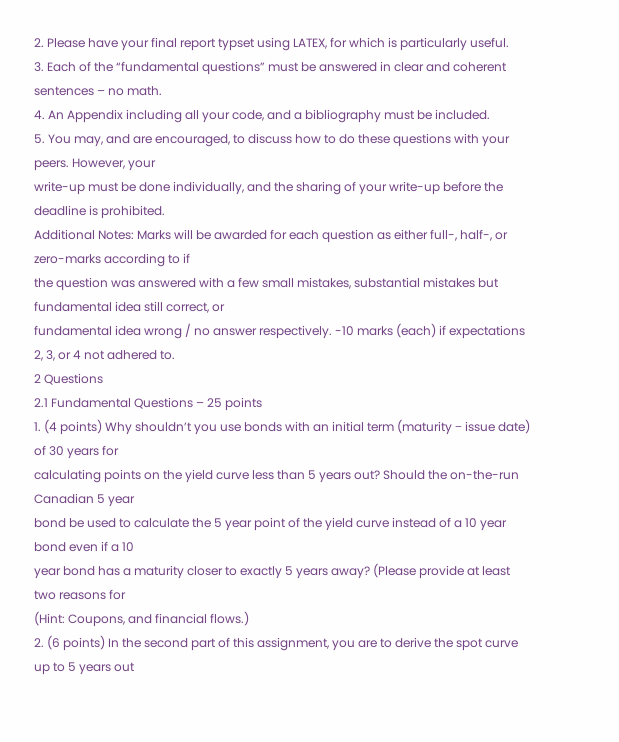2. Please have your final report typset using LATEX, for which is particularly useful.
3. Each of the “fundamental questions” must be answered in clear and coherent sentences – no math.
4. An Appendix including all your code, and a bibliography must be included.
5. You may, and are encouraged, to discuss how to do these questions with your peers. However, your
write-up must be done individually, and the sharing of your write-up before the deadline is prohibited.
Additional Notes: Marks will be awarded for each question as either full-, half-, or zero-marks according to if
the question was answered with a few small mistakes, substantial mistakes but fundamental idea still correct, or
fundamental idea wrong / no answer respectively. -10 marks (each) if expectations 2, 3, or 4 not adhered to.
2 Questions
2.1 Fundamental Questions – 25 points
1. (4 points) Why shouldn’t you use bonds with an initial term (maturity − issue date) of 30 years for
calculating points on the yield curve less than 5 years out? Should the on-the-run Canadian 5 year
bond be used to calculate the 5 year point of the yield curve instead of a 10 year bond even if a 10
year bond has a maturity closer to exactly 5 years away? (Please provide at least two reasons for
(Hint: Coupons, and financial flows.)
2. (6 points) In the second part of this assignment, you are to derive the spot curve up to 5 years out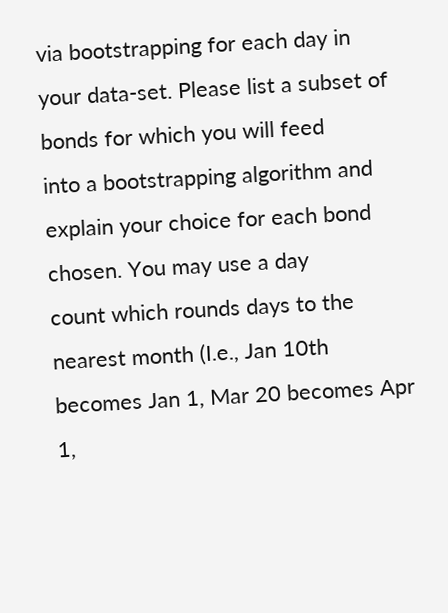via bootstrapping for each day in your data-set. Please list a subset of bonds for which you will feed
into a bootstrapping algorithm and explain your choice for each bond chosen. You may use a day
count which rounds days to the nearest month (I.e., Jan 10th becomes Jan 1, Mar 20 becomes Apr
1,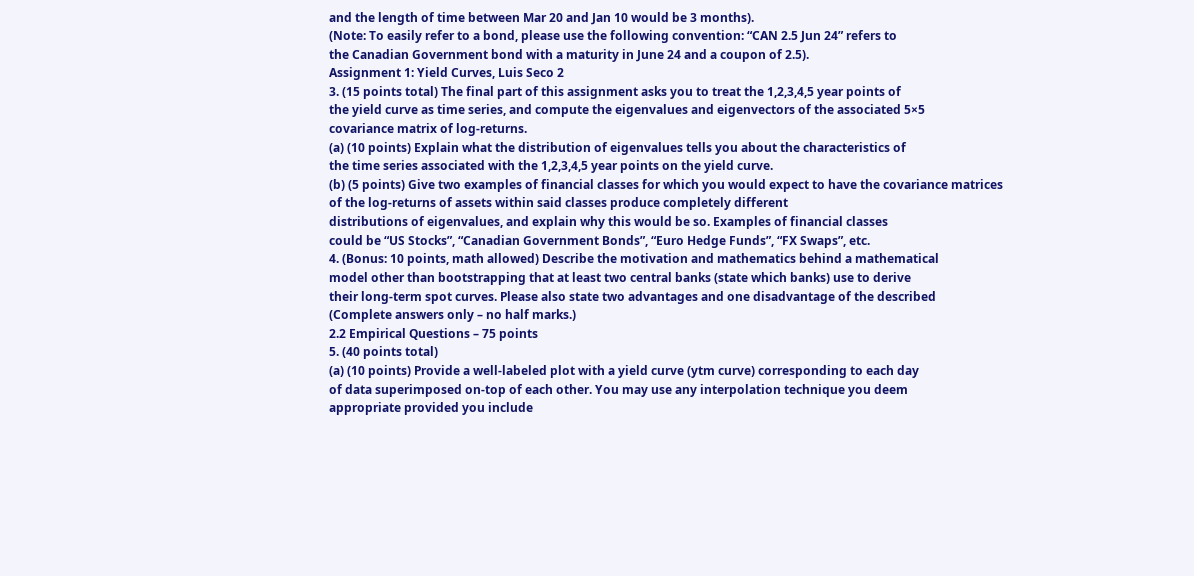and the length of time between Mar 20 and Jan 10 would be 3 months).
(Note: To easily refer to a bond, please use the following convention: “CAN 2.5 Jun 24” refers to
the Canadian Government bond with a maturity in June 24 and a coupon of 2.5).
Assignment 1: Yield Curves, Luis Seco 2
3. (15 points total) The final part of this assignment asks you to treat the 1,2,3,4,5 year points of
the yield curve as time series, and compute the eigenvalues and eigenvectors of the associated 5×5
covariance matrix of log-returns.
(a) (10 points) Explain what the distribution of eigenvalues tells you about the characteristics of
the time series associated with the 1,2,3,4,5 year points on the yield curve.
(b) (5 points) Give two examples of financial classes for which you would expect to have the covariance matrices of the log-returns of assets within said classes produce completely different
distributions of eigenvalues, and explain why this would be so. Examples of financial classes
could be “US Stocks”, “Canadian Government Bonds”, “Euro Hedge Funds”, “FX Swaps”, etc.
4. (Bonus: 10 points, math allowed) Describe the motivation and mathematics behind a mathematical
model other than bootstrapping that at least two central banks (state which banks) use to derive
their long-term spot curves. Please also state two advantages and one disadvantage of the described
(Complete answers only – no half marks.)
2.2 Empirical Questions – 75 points
5. (40 points total)
(a) (10 points) Provide a well-labeled plot with a yield curve (ytm curve) corresponding to each day
of data superimposed on-top of each other. You may use any interpolation technique you deem
appropriate provided you include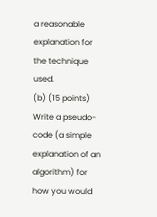a reasonable explanation for the technique used.
(b) (15 points) Write a pseudo-code (a simple explanation of an algorithm) for how you would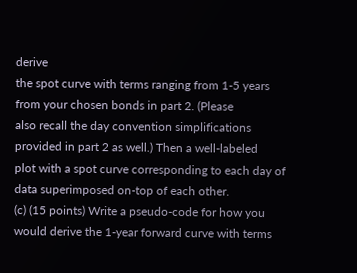derive
the spot curve with terms ranging from 1-5 years from your chosen bonds in part 2. (Please
also recall the day convention simplifications provided in part 2 as well.) Then a well-labeled
plot with a spot curve corresponding to each day of data superimposed on-top of each other.
(c) (15 points) Write a pseudo-code for how you would derive the 1-year forward curve with terms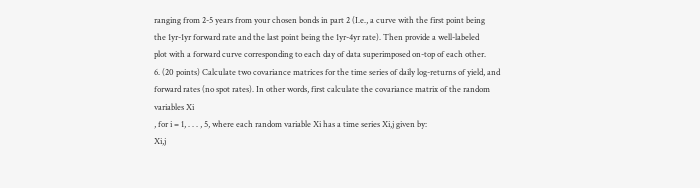ranging from 2-5 years from your chosen bonds in part 2 (I.e., a curve with the first point being
the 1yr-1yr forward rate and the last point being the 1yr-4yr rate). Then provide a well-labeled
plot with a forward curve corresponding to each day of data superimposed on-top of each other.
6. (20 points) Calculate two covariance matrices for the time series of daily log-returns of yield, and
forward rates (no spot rates). In other words, first calculate the covariance matrix of the random
variables Xi
, for i = 1, . . . , 5, where each random variable Xi has a time series Xi,j given by:
Xi,j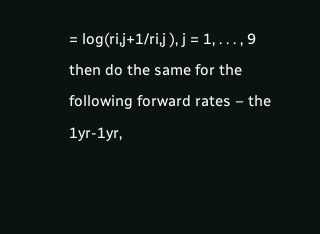= log(ri,j+1/ri,j ), j = 1, . . . , 9
then do the same for the following forward rates – the 1yr-1yr,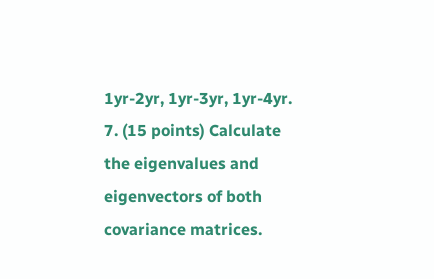1yr-2yr, 1yr-3yr, 1yr-4yr.
7. (15 points) Calculate the eigenvalues and eigenvectors of both covariance matrices.